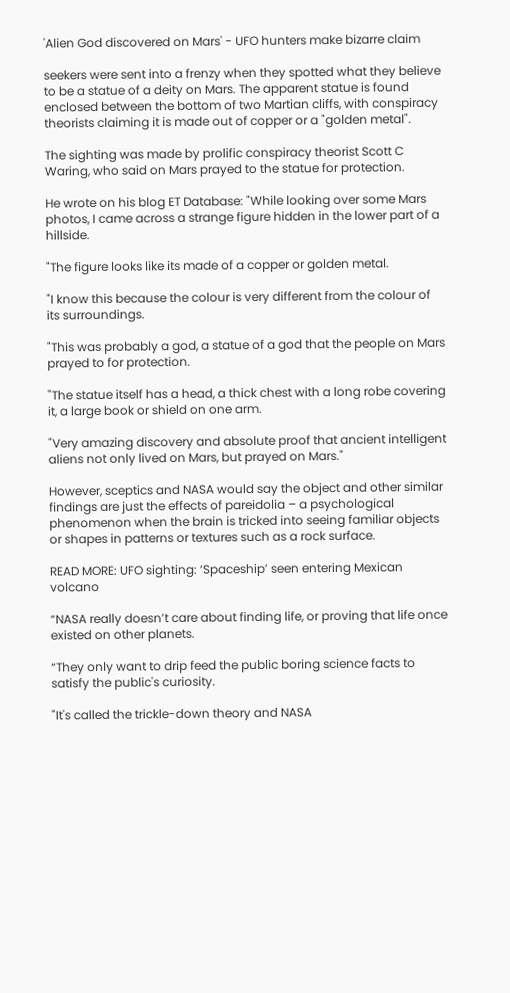'Alien God discovered on Mars' - UFO hunters make bizarre claim

seekers were sent into a frenzy when they spotted what they believe to be a statue of a deity on Mars. The apparent statue is found enclosed between the bottom of two Martian cliffs, with conspiracy theorists claiming it is made out of copper or a "golden metal".

The sighting was made by prolific conspiracy theorist Scott C Waring, who said on Mars prayed to the statue for protection.

He wrote on his blog ET Database: "While looking over some Mars photos, I came across a strange figure hidden in the lower part of a hillside.

"The figure looks like its made of a copper or golden metal.

"I know this because the colour is very different from the colour of its surroundings.

"This was probably a god, a statue of a god that the people on Mars prayed to for protection.

"The statue itself has a head, a thick chest with a long robe covering it, a large book or shield on one arm.

"Very amazing discovery and absolute proof that ancient intelligent aliens not only lived on Mars, but prayed on Mars."

However, sceptics and NASA would say the object and other similar findings are just the effects of pareidolia – a psychological phenomenon when the brain is tricked into seeing familiar objects or shapes in patterns or textures such as a rock surface.

READ MORE: UFO sighting: ‘Spaceship’ seen entering Mexican volcano

“NASA really doesn’t care about finding life, or proving that life once existed on other planets.

“They only want to drip feed the public boring science facts to satisfy the public's curiosity.

"It's called the trickle-down theory and NASA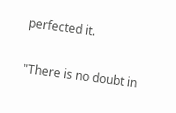perfected it.

"There is no doubt in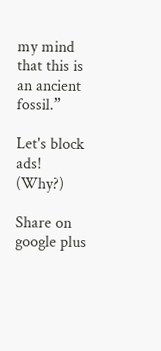my mind that this is an ancient fossil.”

Let's block ads! (Why?)

Share on google plus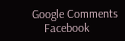Google Comments
    Facebook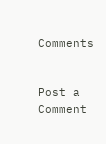Comments


Post a Comment